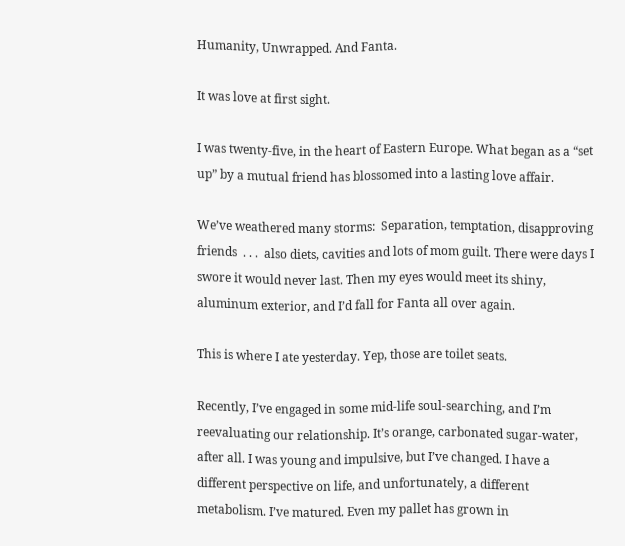Humanity, Unwrapped. And Fanta.

It was love at first sight.

I was twenty-five, in the heart of Eastern Europe. What began as a “set up” by a mutual friend has blossomed into a lasting love affair.

We’ve weathered many storms:  Separation, temptation, disapproving friends  . . .  also diets, cavities and lots of mom guilt. There were days I swore it would never last. Then my eyes would meet its shiny, aluminum exterior, and I’d fall for Fanta all over again.

This is where I ate yesterday. Yep, those are toilet seats.

Recently, I’ve engaged in some mid-life soul-searching, and I’m reevaluating our relationship. It’s orange, carbonated sugar-water, after all. I was young and impulsive, but I’ve changed. I have a different perspective on life, and unfortunately, a different metabolism. I’ve matured. Even my pallet has grown in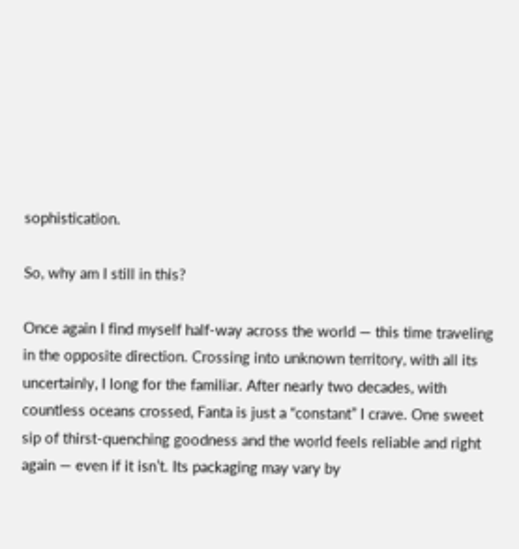sophistication.

So, why am I still in this?

Once again I find myself half-way across the world — this time traveling in the opposite direction. Crossing into unknown territory, with all its uncertainly, I long for the familiar. After nearly two decades, with countless oceans crossed, Fanta is just a “constant” I crave. One sweet sip of thirst-quenching goodness and the world feels reliable and right again — even if it isn’t. Its packaging may vary by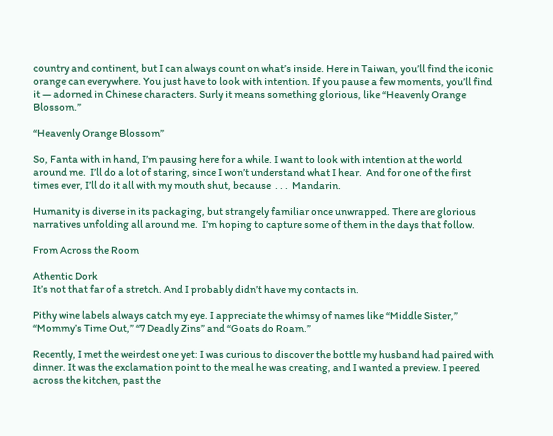country and continent, but I can always count on what’s inside. Here in Taiwan, you’ll find the iconic orange can everywhere. You just have to look with intention. If you pause a few moments, you’ll find it — adorned in Chinese characters. Surly it means something glorious, like “Heavenly Orange Blossom.”

“Heavenly Orange Blossom”

So, Fanta with in hand, I’m pausing here for a while. I want to look with intention at the world around me.  I’ll do a lot of staring, since I won’t understand what I hear.  And for one of the first times ever, I’ll do it all with my mouth shut, because  . . .  Mandarin.

Humanity is diverse in its packaging, but strangely familiar once unwrapped. There are glorious narratives unfolding all around me.  I’m hoping to capture some of them in the days that follow.

From Across the Room

Athentic Dork
It’s not that far of a stretch. And I probably didn’t have my contacts in.

Pithy wine labels always catch my eye. I appreciate the whimsy of names like “Middle Sister,” “Mommy’s Time Out,” “7 Deadly Zins” and “Goats do Roam.”

Recently, I met the weirdest one yet: I was curious to discover the bottle my husband had paired with dinner. It was the exclamation point to the meal he was creating, and I wanted a preview. I peered across the kitchen, past the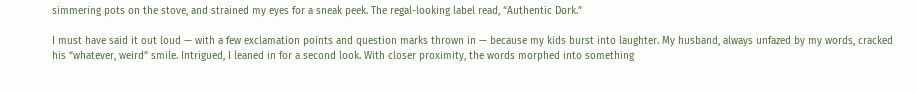simmering pots on the stove, and strained my eyes for a sneak peek. The regal-looking label read, “Authentic Dork.”

I must have said it out loud — with a few exclamation points and question marks thrown in — because my kids burst into laughter. My husband, always unfazed by my words, cracked his “whatever, weird” smile. Intrigued, I leaned in for a second look. With closer proximity, the words morphed into something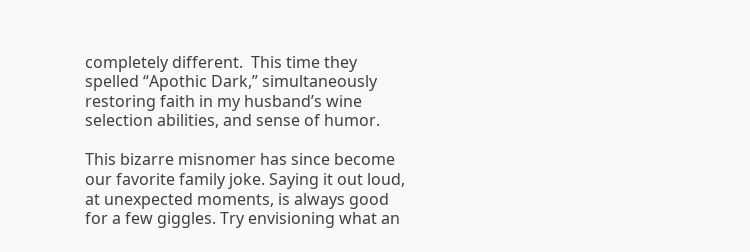completely different.  This time they spelled “Apothic Dark,” simultaneously restoring faith in my husband’s wine selection abilities, and sense of humor.

This bizarre misnomer has since become our favorite family joke. Saying it out loud, at unexpected moments, is always good for a few giggles. Try envisioning what an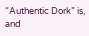“Authentic Dork” is, and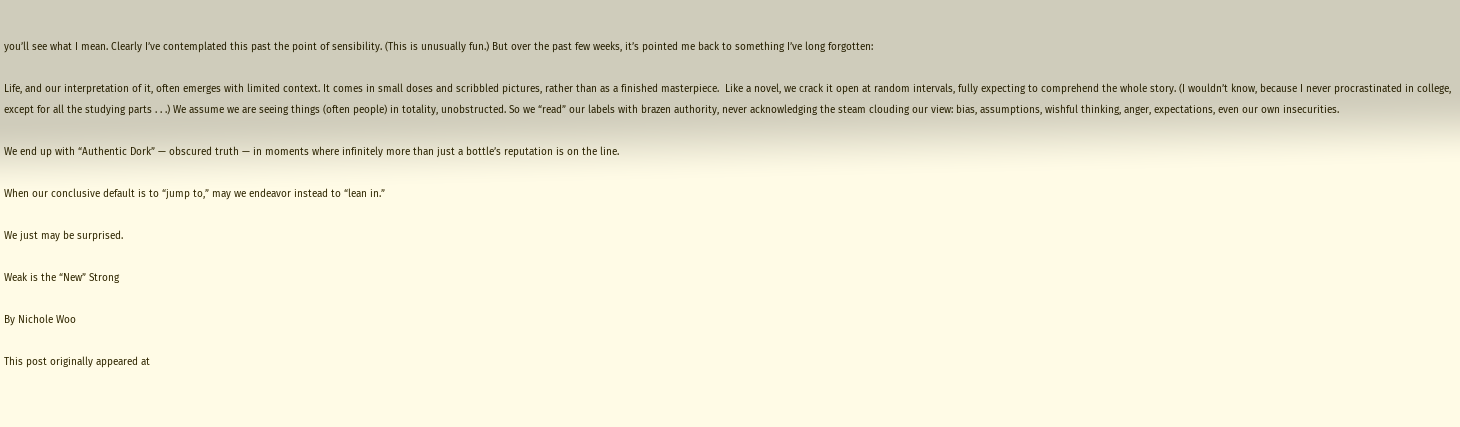you’ll see what I mean. Clearly I’ve contemplated this past the point of sensibility. (This is unusually fun.) But over the past few weeks, it’s pointed me back to something I’ve long forgotten:

Life, and our interpretation of it, often emerges with limited context. It comes in small doses and scribbled pictures, rather than as a finished masterpiece.  Like a novel, we crack it open at random intervals, fully expecting to comprehend the whole story. (I wouldn’t know, because I never procrastinated in college, except for all the studying parts . . .) We assume we are seeing things (often people) in totality, unobstructed. So we “read” our labels with brazen authority, never acknowledging the steam clouding our view: bias, assumptions, wishful thinking, anger, expectations, even our own insecurities.

We end up with “Authentic Dork” — obscured truth — in moments where infinitely more than just a bottle’s reputation is on the line.

When our conclusive default is to “jump to,” may we endeavor instead to “lean in.”

We just may be surprised.

Weak is the “New” Strong

By Nichole Woo

This post originally appeared at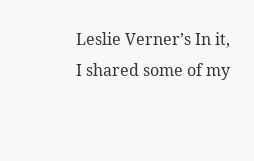Leslie Verner’s In it, I shared some of my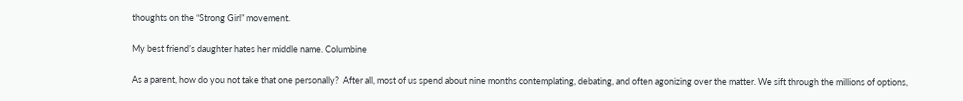thoughts on the “Strong Girl” movement.

My best friend’s daughter hates her middle name. Columbine

As a parent, how do you not take that one personally?  After all, most of us spend about nine months contemplating, debating, and often agonizing over the matter. We sift through the millions of options,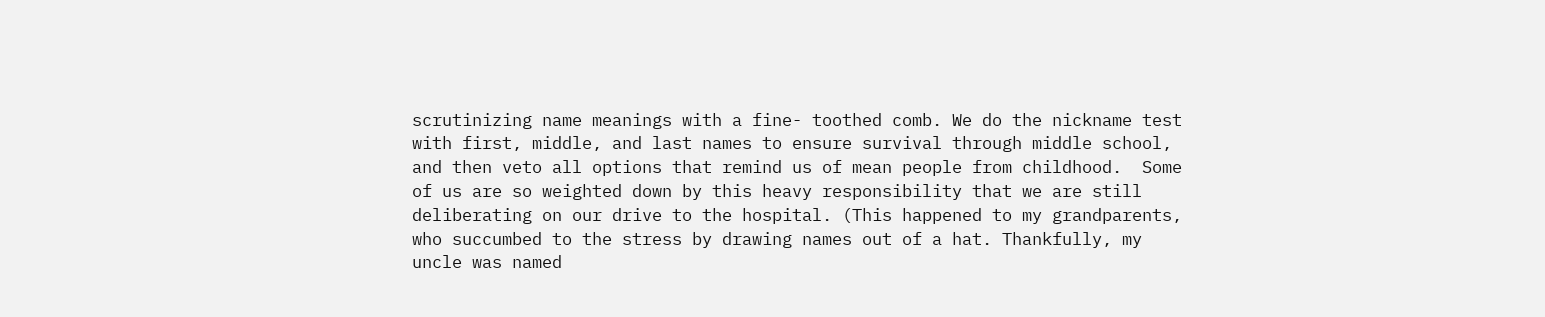scrutinizing name meanings with a fine- toothed comb. We do the nickname test with first, middle, and last names to ensure survival through middle school, and then veto all options that remind us of mean people from childhood.  Some of us are so weighted down by this heavy responsibility that we are still deliberating on our drive to the hospital. (This happened to my grandparents, who succumbed to the stress by drawing names out of a hat. Thankfully, my uncle was named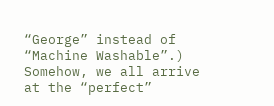“George” instead of “Machine Washable”.) Somehow, we all arrive at the “perfect”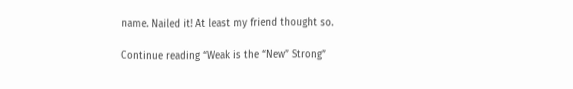name. Nailed it! At least my friend thought so.

Continue reading “Weak is the “New” Strong”